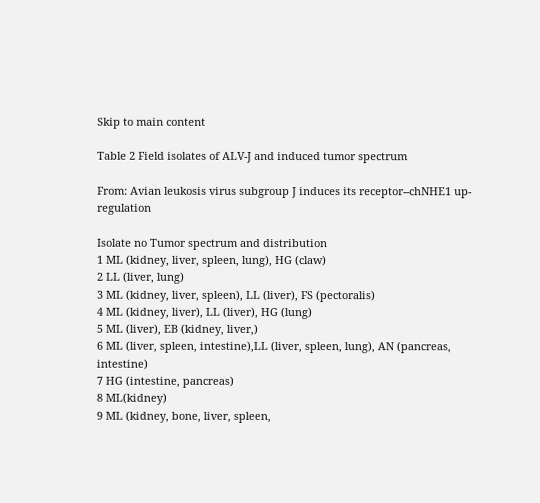Skip to main content

Table 2 Field isolates of ALV-J and induced tumor spectrum

From: Avian leukosis virus subgroup J induces its receptor--chNHE1 up-regulation

Isolate no Tumor spectrum and distribution
1 ML (kidney, liver, spleen, lung), HG (claw)
2 LL (liver, lung)
3 ML (kidney, liver, spleen), LL (liver), FS (pectoralis)
4 ML (kidney, liver), LL (liver), HG (lung)
5 ML (liver), EB (kidney, liver,)
6 ML (liver, spleen, intestine),LL (liver, spleen, lung), AN (pancreas, intestine)
7 HG (intestine, pancreas)
8 ML(kidney)
9 ML (kidney, bone, liver, spleen,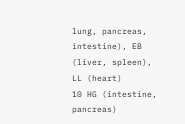lung, pancreas, intestine), EB (liver, spleen), LL (heart)
10 HG (intestine, pancreas)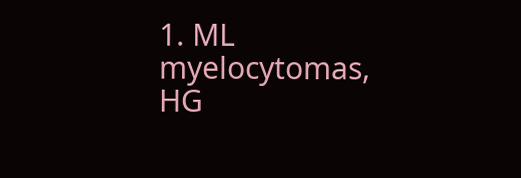1. ML myelocytomas, HG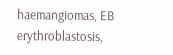haemangiomas, EB erythroblastosis,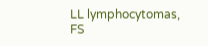LL lymphocytomas, FS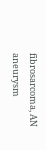fibrosarcoma, AN aneurysm